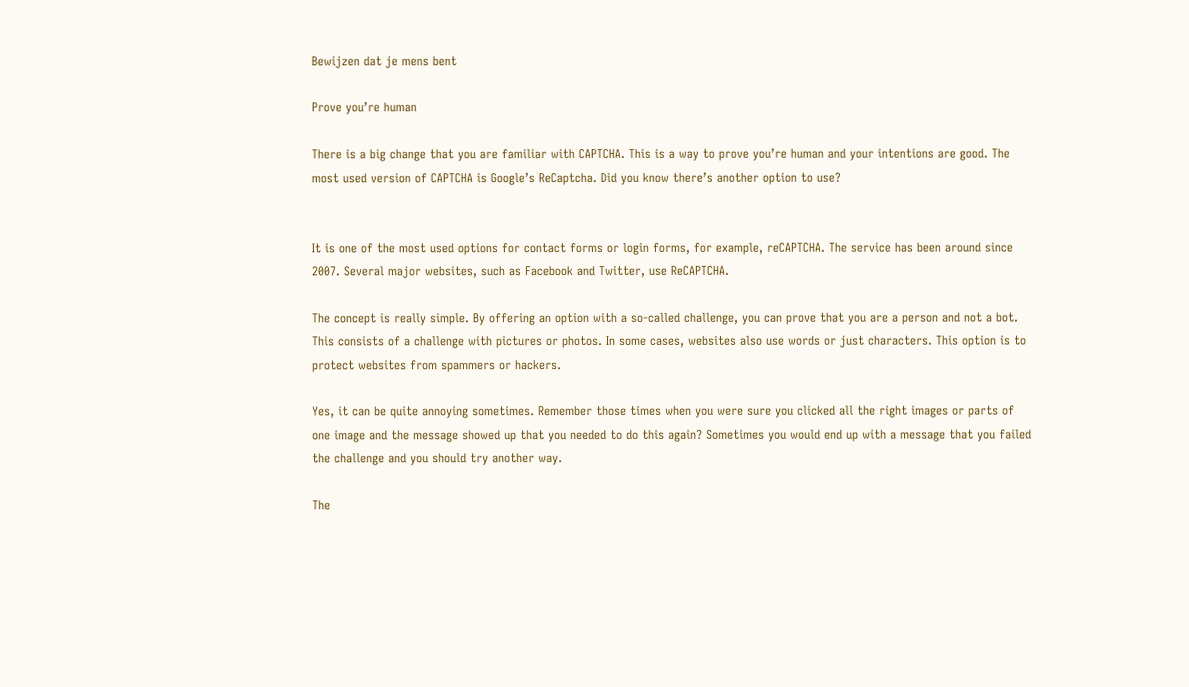Bewijzen dat je mens bent

Prove you’re human

There is a big change that you are familiar with CAPTCHA. This is a way to prove you’re human and your intentions are good. The most used version of CAPTCHA is Google’s ReCaptcha. Did you know there’s another option to use?


It is one of the most used options for contact forms or login forms, for example, reCAPTCHA. The service has been around since 2007. Several major websites, such as Facebook and Twitter, use ReCAPTCHA.

The concept is really simple. By offering an option with a so-called challenge, you can prove that you are a person and not a bot. This consists of a challenge with pictures or photos. In some cases, websites also use words or just characters. This option is to protect websites from spammers or hackers.

Yes, it can be quite annoying sometimes. Remember those times when you were sure you clicked all the right images or parts of one image and the message showed up that you needed to do this again? Sometimes you would end up with a message that you failed the challenge and you should try another way.

The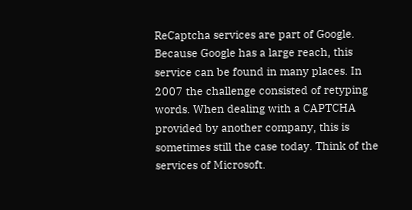ReCaptcha services are part of Google. Because Google has a large reach, this service can be found in many places. In 2007 the challenge consisted of retyping words. When dealing with a CAPTCHA provided by another company, this is sometimes still the case today. Think of the services of Microsoft.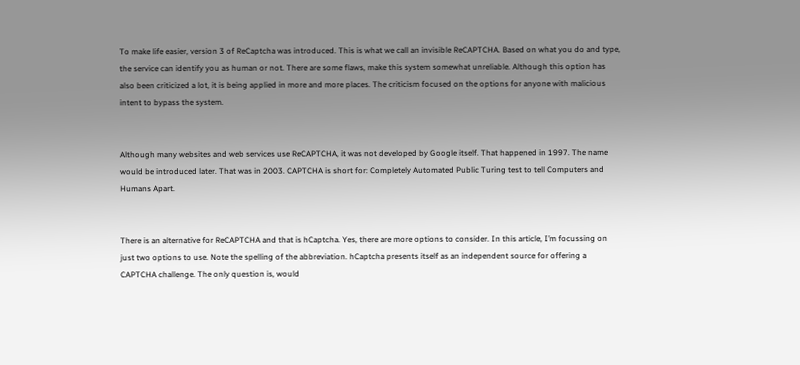To make life easier, version 3 of ReCaptcha was introduced. This is what we call an invisible ReCAPTCHA. Based on what you do and type, the service can identify you as human or not. There are some flaws, make this system somewhat unreliable. Although this option has also been criticized a lot, it is being applied in more and more places. The criticism focused on the options for anyone with malicious intent to bypass the system.


Although many websites and web services use ReCAPTCHA, it was not developed by Google itself. That happened in 1997. The name would be introduced later. That was in 2003. CAPTCHA is short for: Completely Automated Public Turing test to tell Computers and Humans Apart.


There is an alternative for ReCAPTCHA and that is hCaptcha. Yes, there are more options to consider. In this article, I’m focussing on just two options to use. Note the spelling of the abbreviation. hCaptcha presents itself as an independent source for offering a CAPTCHA challenge. The only question is, would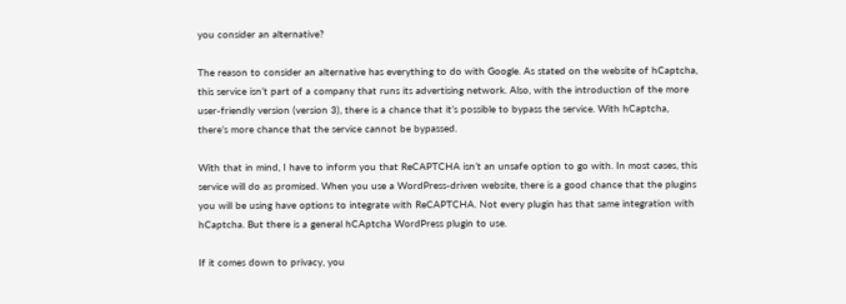you consider an alternative?

The reason to consider an alternative has everything to do with Google. As stated on the website of hCaptcha, this service isn’t part of a company that runs its advertising network. Also, with the introduction of the more user-friendly version (version 3), there is a chance that it’s possible to bypass the service. With hCaptcha, there’s more chance that the service cannot be bypassed.

With that in mind, I have to inform you that ReCAPTCHA isn’t an unsafe option to go with. In most cases, this service will do as promised. When you use a WordPress-driven website, there is a good chance that the plugins you will be using have options to integrate with ReCAPTCHA. Not every plugin has that same integration with hCaptcha. But there is a general hCAptcha WordPress plugin to use.

If it comes down to privacy, you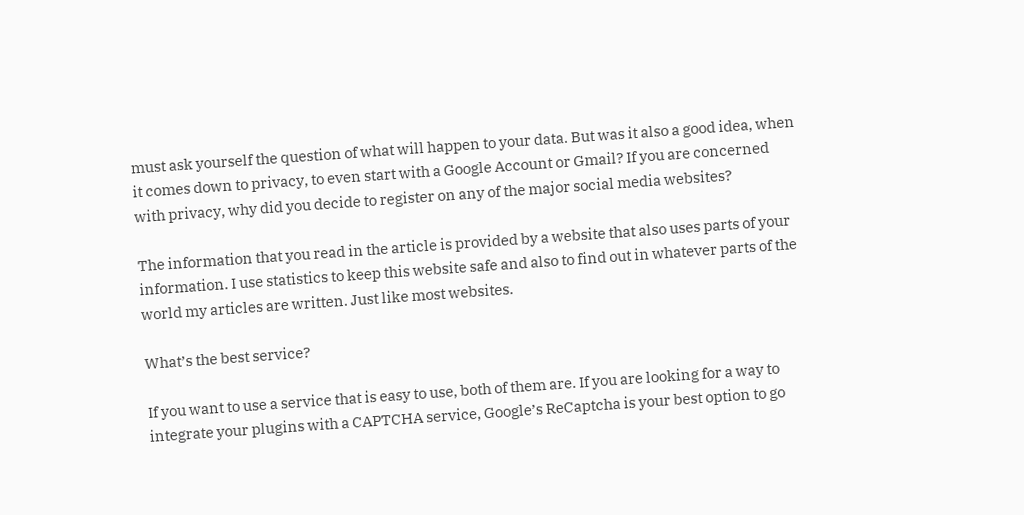must ask yourself the question of what will happen to your data. But was it also a good idea, when it comes down to privacy, to even start with a Google Account or Gmail? If you are concerned with privacy, why did you decide to register on any of the major social media websites?

The information that you read in the article is provided by a website that also uses parts of your information. I use statistics to keep this website safe and also to find out in whatever parts of the world my articles are written. Just like most websites.

What’s the best service?

If you want to use a service that is easy to use, both of them are. If you are looking for a way to integrate your plugins with a CAPTCHA service, Google’s ReCaptcha is your best option to go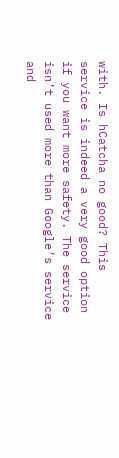with. Is hCatcha no good? This service is indeed a very good option if you want more safety. The service isn’t used more than Google’s service and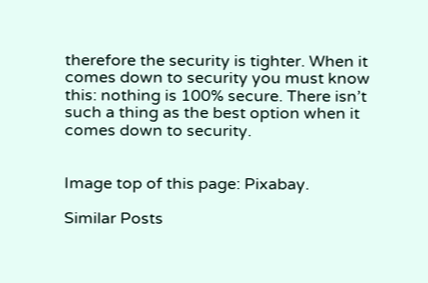therefore the security is tighter. When it comes down to security you must know this: nothing is 100% secure. There isn’t such a thing as the best option when it comes down to security.


Image top of this page: Pixabay.

Similar Posts